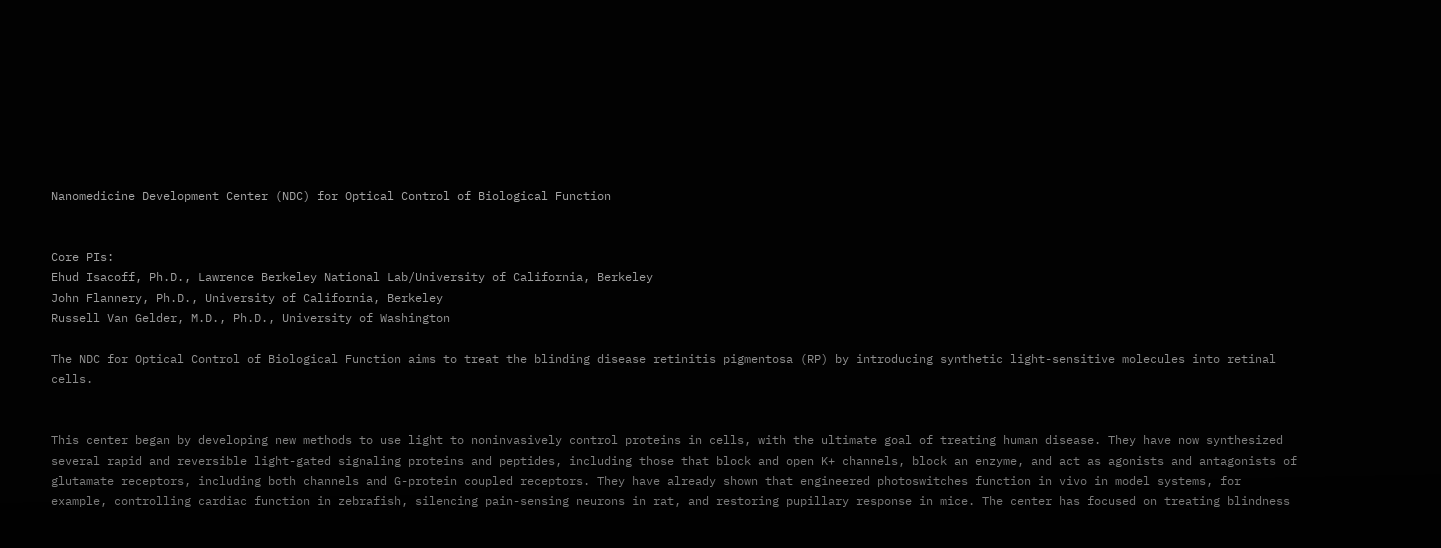Nanomedicine Development Center (NDC) for Optical Control of Biological Function


Core PIs:
Ehud Isacoff, Ph.D., Lawrence Berkeley National Lab/University of California, Berkeley
John Flannery, Ph.D., University of California, Berkeley
Russell Van Gelder, M.D., Ph.D., University of Washington

The NDC for Optical Control of Biological Function aims to treat the blinding disease retinitis pigmentosa (RP) by introducing synthetic light-sensitive molecules into retinal cells.


This center began by developing new methods to use light to noninvasively control proteins in cells, with the ultimate goal of treating human disease. They have now synthesized several rapid and reversible light-gated signaling proteins and peptides, including those that block and open K+ channels, block an enzyme, and act as agonists and antagonists of glutamate receptors, including both channels and G-protein coupled receptors. They have already shown that engineered photoswitches function in vivo in model systems, for example, controlling cardiac function in zebrafish, silencing pain-sensing neurons in rat, and restoring pupillary response in mice. The center has focused on treating blindness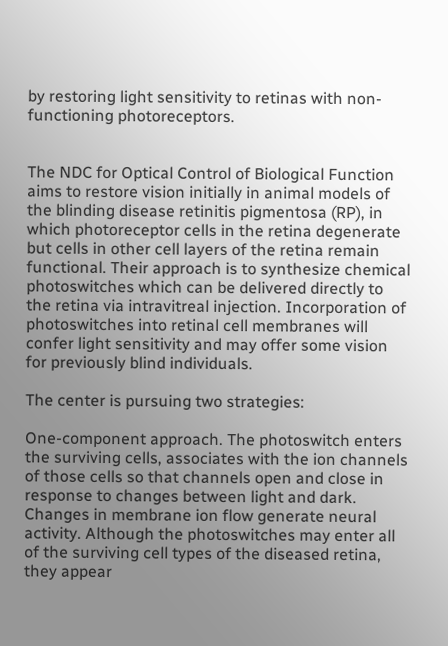by restoring light sensitivity to retinas with non-functioning photoreceptors.


The NDC for Optical Control of Biological Function aims to restore vision initially in animal models of the blinding disease retinitis pigmentosa (RP), in which photoreceptor cells in the retina degenerate but cells in other cell layers of the retina remain functional. Their approach is to synthesize chemical photoswitches which can be delivered directly to the retina via intravitreal injection. Incorporation of photoswitches into retinal cell membranes will confer light sensitivity and may offer some vision for previously blind individuals.

The center is pursuing two strategies:

One-component approach. The photoswitch enters the surviving cells, associates with the ion channels of those cells so that channels open and close in response to changes between light and dark. Changes in membrane ion flow generate neural activity. Although the photoswitches may enter all of the surviving cell types of the diseased retina, they appear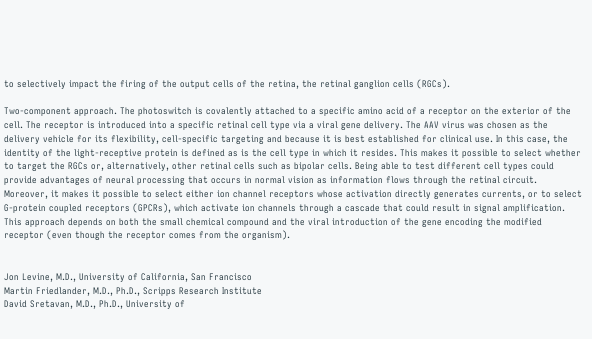to selectively impact the firing of the output cells of the retina, the retinal ganglion cells (RGCs).

Two-component approach. The photoswitch is covalently attached to a specific amino acid of a receptor on the exterior of the cell. The receptor is introduced into a specific retinal cell type via a viral gene delivery. The AAV virus was chosen as the delivery vehicle for its flexibility, cell-specific targeting and because it is best established for clinical use. In this case, the identity of the light-receptive protein is defined as is the cell type in which it resides. This makes it possible to select whether to target the RGCs or, alternatively, other retinal cells such as bipolar cells. Being able to test different cell types could provide advantages of neural processing that occurs in normal vision as information flows through the retinal circuit. Moreover, it makes it possible to select either ion channel receptors whose activation directly generates currents, or to select G-protein coupled receptors (GPCRs), which activate ion channels through a cascade that could result in signal amplification. This approach depends on both the small chemical compound and the viral introduction of the gene encoding the modified receptor (even though the receptor comes from the organism).


Jon Levine, M.D., University of California, San Francisco
Martin Friedlander, M.D., Ph.D., Scripps Research Institute
David Sretavan, M.D., Ph.D., University of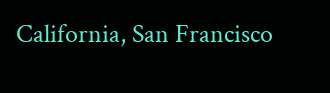California, San Francisco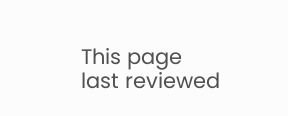This page last reviewed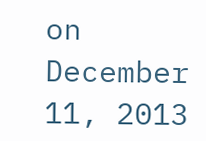on December 11, 2013